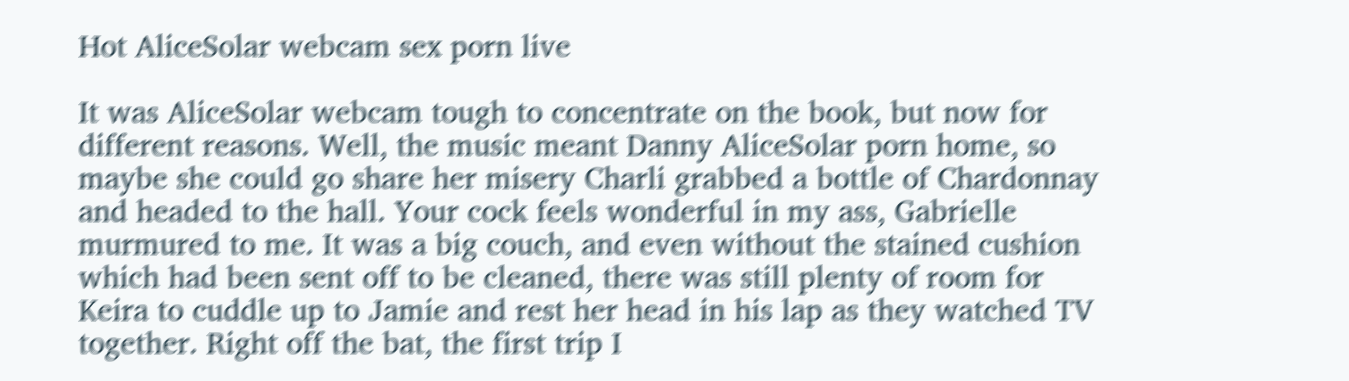Hot AliceSolar webcam sex porn live

It was AliceSolar webcam tough to concentrate on the book, but now for different reasons. Well, the music meant Danny AliceSolar porn home, so maybe she could go share her misery Charli grabbed a bottle of Chardonnay and headed to the hall. Your cock feels wonderful in my ass, Gabrielle murmured to me. It was a big couch, and even without the stained cushion which had been sent off to be cleaned, there was still plenty of room for Keira to cuddle up to Jamie and rest her head in his lap as they watched TV together. Right off the bat, the first trip I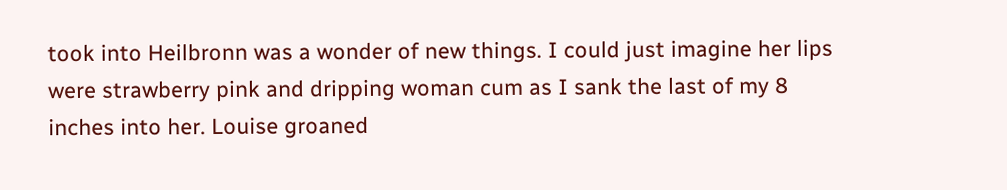took into Heilbronn was a wonder of new things. I could just imagine her lips were strawberry pink and dripping woman cum as I sank the last of my 8 inches into her. Louise groaned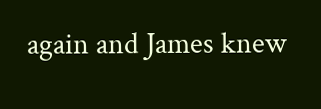again and James knew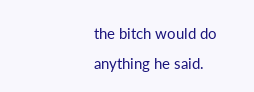the bitch would do anything he said.